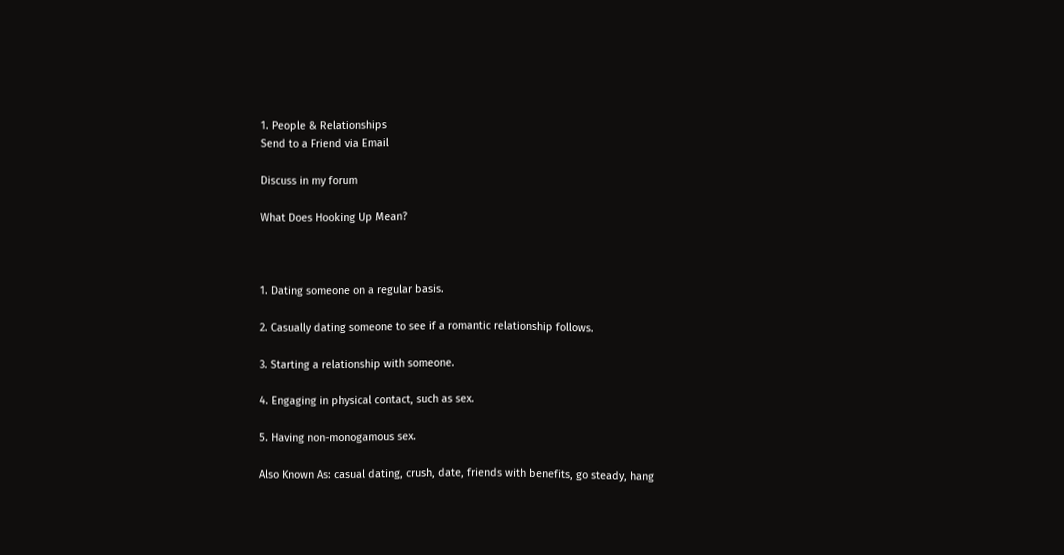1. People & Relationships
Send to a Friend via Email

Discuss in my forum

What Does Hooking Up Mean?



1. Dating someone on a regular basis.

2. Casually dating someone to see if a romantic relationship follows.

3. Starting a relationship with someone.

4. Engaging in physical contact, such as sex.

5. Having non-monogamous sex.

Also Known As: casual dating, crush, date, friends with benefits, go steady, hang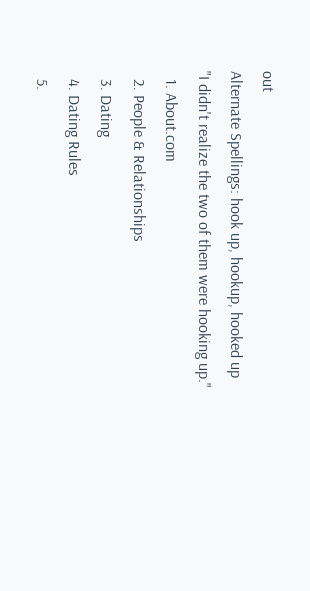out
Alternate Spellings: hook up, hookup, hooked up
"I didn't realize the two of them were hooking up."
  1. About.com
  2. People & Relationships
  3. Dating
  4. Dating Rules
  5.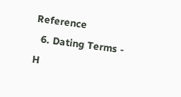Reference
  6. Dating Terms - H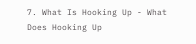7. What Is Hooking Up - What Does Hooking Up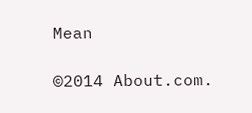Mean

©2014 About.com.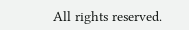All rights reserved.